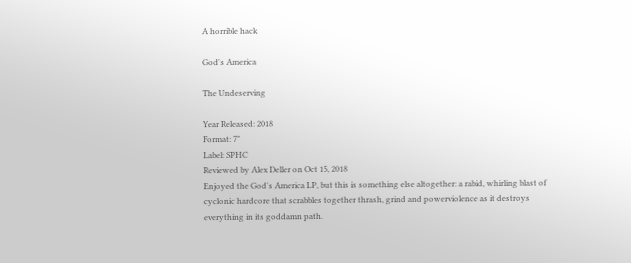A horrible hack

God's America

The Undeserving

Year Released: 2018
Format: 7"
Label: SPHC
Reviewed by Alex Deller on Oct 15, 2018
Enjoyed the God's America LP, but this is something else altogether: a rabid, whirling blast of cyclonic hardcore that scrabbles together thrash, grind and powerviolence as it destroys everything in its goddamn path.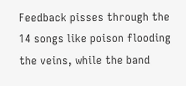Feedback pisses through the 14 songs like poison flooding the veins, while the band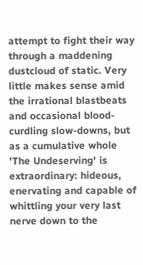attempt to fight their way through a maddening dustcloud of static. Very little makes sense amid the irrational blastbeats and occasional blood-curdling slow-downs, but as a cumulative whole 'The Undeserving' is extraordinary: hideous, enervating and capable of whittling your very last nerve down to the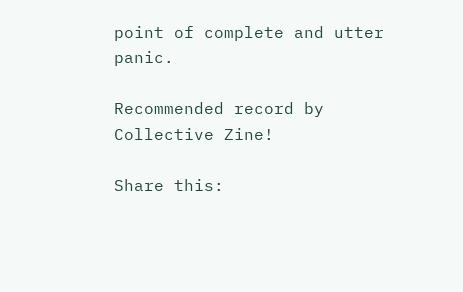point of complete and utter panic.

Recommended record by Collective Zine!

Share this: